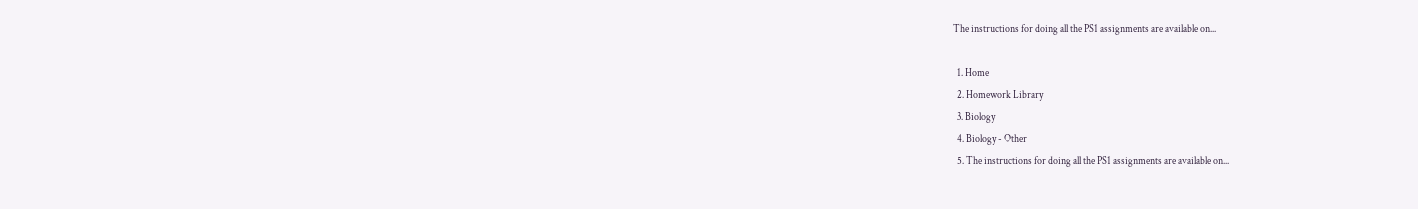The instructions for doing all the PS1 assignments are available on...

  1. Home
  2. Homework Library
  3. Biology
  4. Biology - Other
  5. The instructions for doing all the PS1 assignments are available on...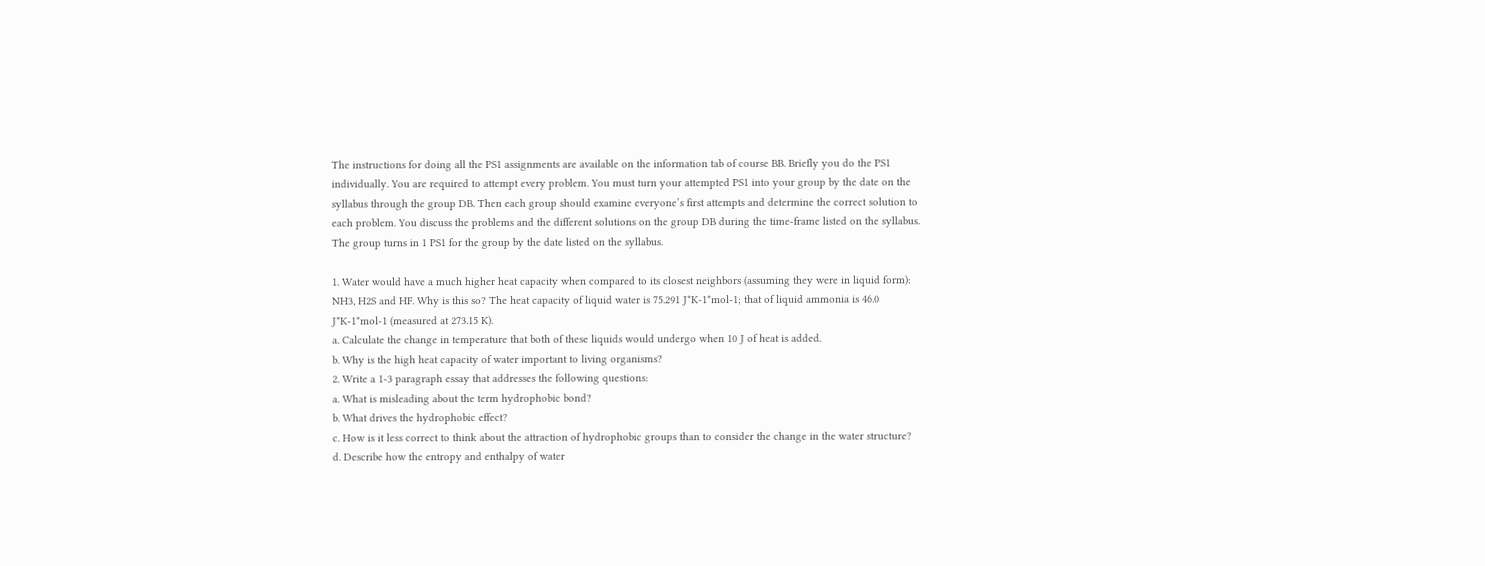The instructions for doing all the PS1 assignments are available on the information tab of course BB. Briefly you do the PS1 individually. You are required to attempt every problem. You must turn your attempted PS1 into your group by the date on the syllabus through the group DB. Then each group should examine everyone’s first attempts and determine the correct solution to each problem. You discuss the problems and the different solutions on the group DB during the time-frame listed on the syllabus. The group turns in 1 PS1 for the group by the date listed on the syllabus.

1. Water would have a much higher heat capacity when compared to its closest neighbors (assuming they were in liquid form): NH3, H2S and HF. Why is this so? The heat capacity of liquid water is 75.291 J*K-1*mol-1; that of liquid ammonia is 46.0 J*K-1*mol-1 (measured at 273.15 K).
a. Calculate the change in temperature that both of these liquids would undergo when 10 J of heat is added.
b. Why is the high heat capacity of water important to living organisms?
2. Write a 1-3 paragraph essay that addresses the following questions:
a. What is misleading about the term hydrophobic bond?
b. What drives the hydrophobic effect?
c. How is it less correct to think about the attraction of hydrophobic groups than to consider the change in the water structure?
d. Describe how the entropy and enthalpy of water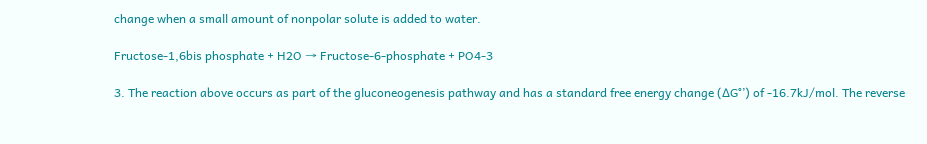change when a small amount of nonpolar solute is added to water.

Fructose-1,6bis phosphate + H2O → Fructose-6-phosphate + PO4-3

3. The reaction above occurs as part of the gluconeogenesis pathway and has a standard free energy change (∆G°’) of -16.7kJ/mol. The reverse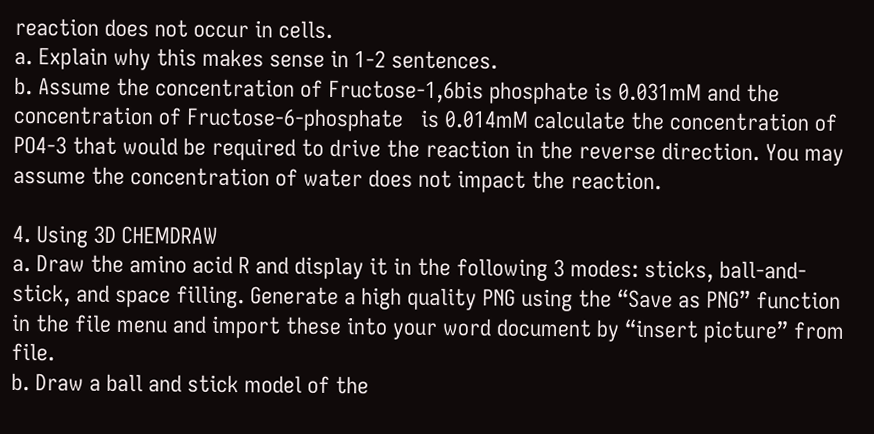reaction does not occur in cells.
a. Explain why this makes sense in 1-2 sentences.
b. Assume the concentration of Fructose-1,6bis phosphate is 0.031mM and the concentration of Fructose-6-phosphate   is 0.014mM calculate the concentration of PO4-3 that would be required to drive the reaction in the reverse direction. You may assume the concentration of water does not impact the reaction.

4. Using 3D CHEMDRAW
a. Draw the amino acid R and display it in the following 3 modes: sticks, ball-and-stick, and space filling. Generate a high quality PNG using the “Save as PNG” function in the file menu and import these into your word document by “insert picture” from file.
b. Draw a ball and stick model of the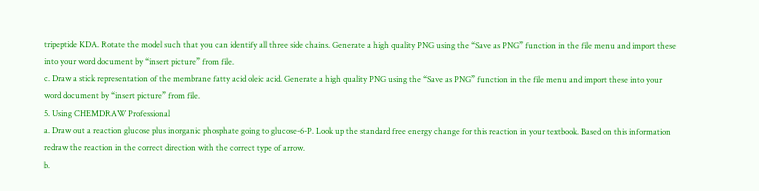tripeptide KDA. Rotate the model such that you can identify all three side chains. Generate a high quality PNG using the “Save as PNG” function in the file menu and import these into your word document by “insert picture” from file.
c. Draw a stick representation of the membrane fatty acid oleic acid. Generate a high quality PNG using the “Save as PNG” function in the file menu and import these into your word document by “insert picture” from file.
5. Using CHEMDRAW Professional
a. Draw out a reaction glucose plus inorganic phosphate going to glucose-6-P. Look up the standard free energy change for this reaction in your textbook. Based on this information redraw the reaction in the correct direction with the correct type of arrow.
b.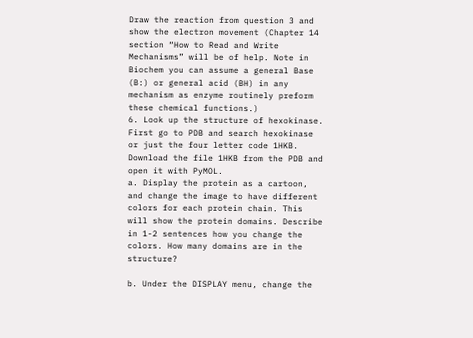Draw the reaction from question 3 and show the electron movement (Chapter 14 section “How to Read and Write Mechanisms” will be of help. Note in Biochem you can assume a general Base (B:) or general acid (BH) in any mechanism as enzyme routinely preform these chemical functions.)
6. Look up the structure of hexokinase. First go to PDB and search hexokinase or just the four letter code 1HKB. Download the file 1HKB from the PDB and open it with PyMOL.
a. Display the protein as a cartoon, and change the image to have different colors for each protein chain. This will show the protein domains. Describe in 1-2 sentences how you change the colors. How many domains are in the structure?

b. Under the DISPLAY menu, change the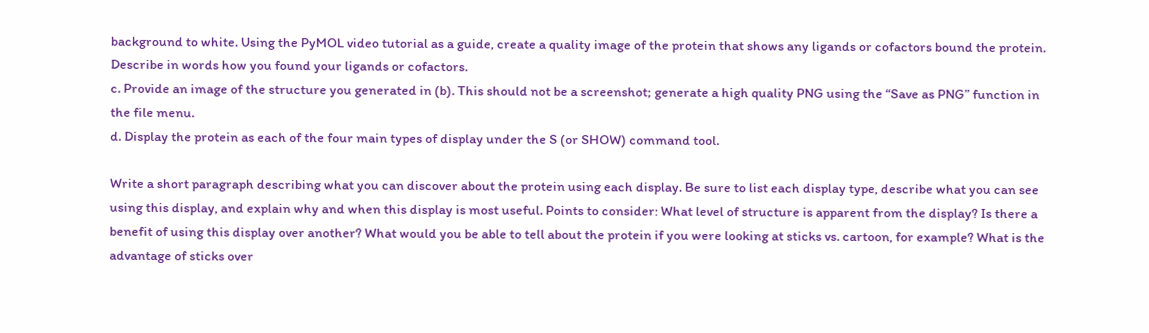background to white. Using the PyMOL video tutorial as a guide, create a quality image of the protein that shows any ligands or cofactors bound the protein. Describe in words how you found your ligands or cofactors.
c. Provide an image of the structure you generated in (b). This should not be a screenshot; generate a high quality PNG using the “Save as PNG” function in the file menu.
d. Display the protein as each of the four main types of display under the S (or SHOW) command tool.

Write a short paragraph describing what you can discover about the protein using each display. Be sure to list each display type, describe what you can see using this display, and explain why and when this display is most useful. Points to consider: What level of structure is apparent from the display? Is there a benefit of using this display over another? What would you be able to tell about the protein if you were looking at sticks vs. cartoon, for example? What is the advantage of sticks over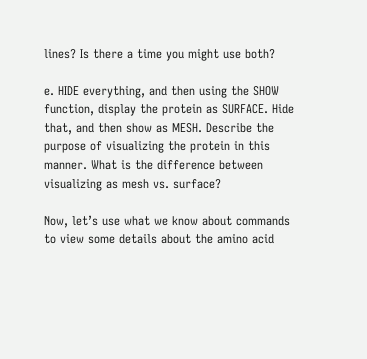lines? Is there a time you might use both?

e. HIDE everything, and then using the SHOW function, display the protein as SURFACE. Hide that, and then show as MESH. Describe the purpose of visualizing the protein in this manner. What is the difference between visualizing as mesh vs. surface?

Now, let’s use what we know about commands to view some details about the amino acid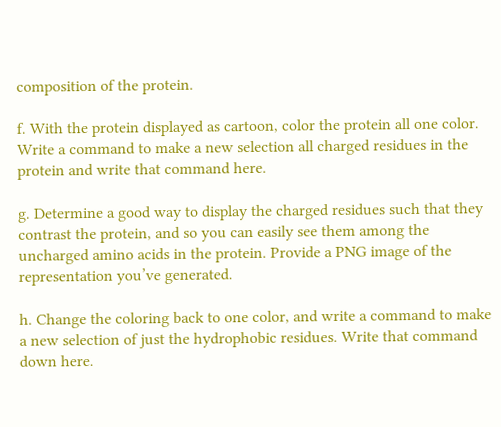composition of the protein.

f. With the protein displayed as cartoon, color the protein all one color. Write a command to make a new selection all charged residues in the protein and write that command here.

g. Determine a good way to display the charged residues such that they contrast the protein, and so you can easily see them among the uncharged amino acids in the protein. Provide a PNG image of the representation you’ve generated.

h. Change the coloring back to one color, and write a command to make a new selection of just the hydrophobic residues. Write that command down here.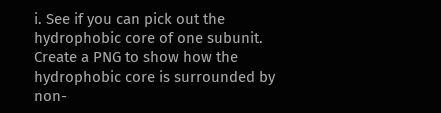i. See if you can pick out the hydrophobic core of one subunit. Create a PNG to show how the hydrophobic core is surrounded by non-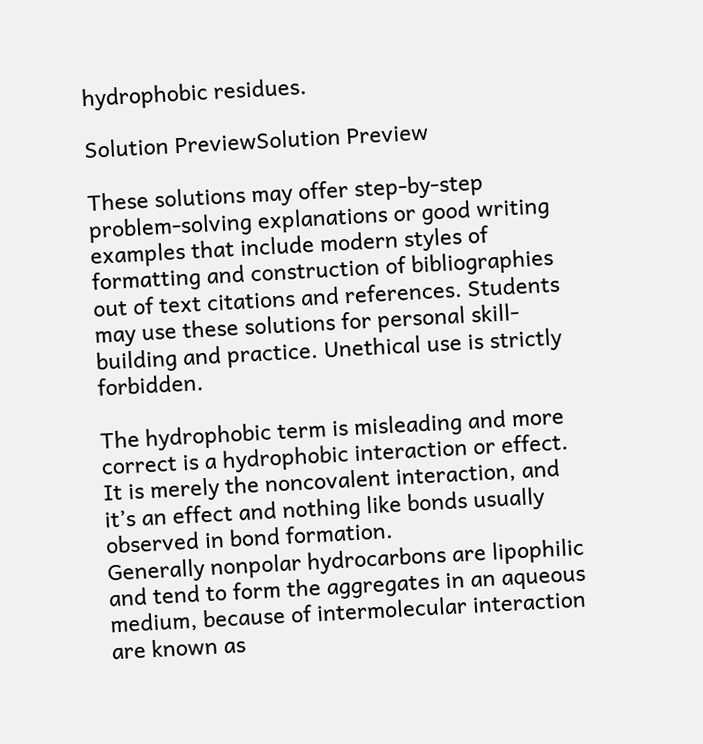hydrophobic residues.

Solution PreviewSolution Preview

These solutions may offer step-by-step problem-solving explanations or good writing examples that include modern styles of formatting and construction of bibliographies out of text citations and references. Students may use these solutions for personal skill-building and practice. Unethical use is strictly forbidden.

The hydrophobic term is misleading and more correct is a hydrophobic interaction or effect. It is merely the noncovalent interaction, and it’s an effect and nothing like bonds usually observed in bond formation.
Generally nonpolar hydrocarbons are lipophilic and tend to form the aggregates in an aqueous medium, because of intermolecular interaction are known as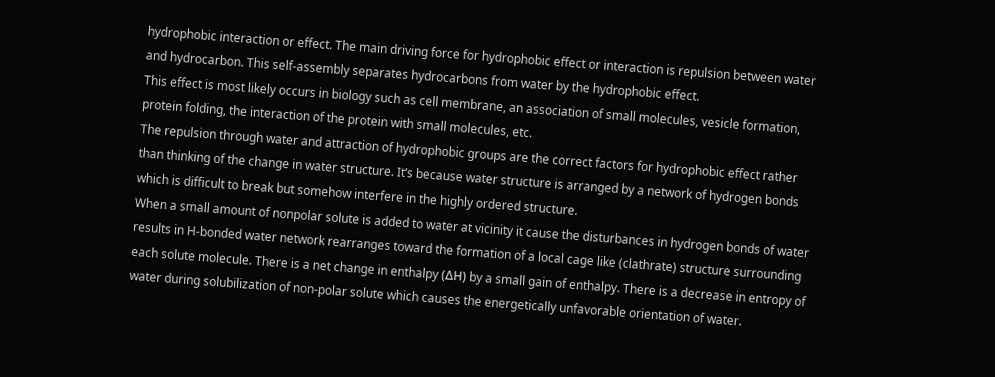hydrophobic interaction or effect. The main driving force for hydrophobic effect or interaction is repulsion between water and hydrocarbon. This self-assembly separates hydrocarbons from water by the hydrophobic effect.
This effect is most likely occurs in biology such as cell membrane, an association of small molecules, vesicle formation, protein folding, the interaction of the protein with small molecules, etc.
The repulsion through water and attraction of hydrophobic groups are the correct factors for hydrophobic effect rather than thinking of the change in water structure. It’s because water structure is arranged by a network of hydrogen bonds which is difficult to break but somehow interfere in the highly ordered structure.
When a small amount of nonpolar solute is added to water at vicinity it cause the disturbances in hydrogen bonds of water results in H-bonded water network rearranges toward the formation of a local cage like (clathrate) structure surrounding each solute molecule. There is a net change in enthalpy (ΔH) by a small gain of enthalpy. There is a decrease in entropy of water during solubilization of non-polar solute which causes the energetically unfavorable orientation of water.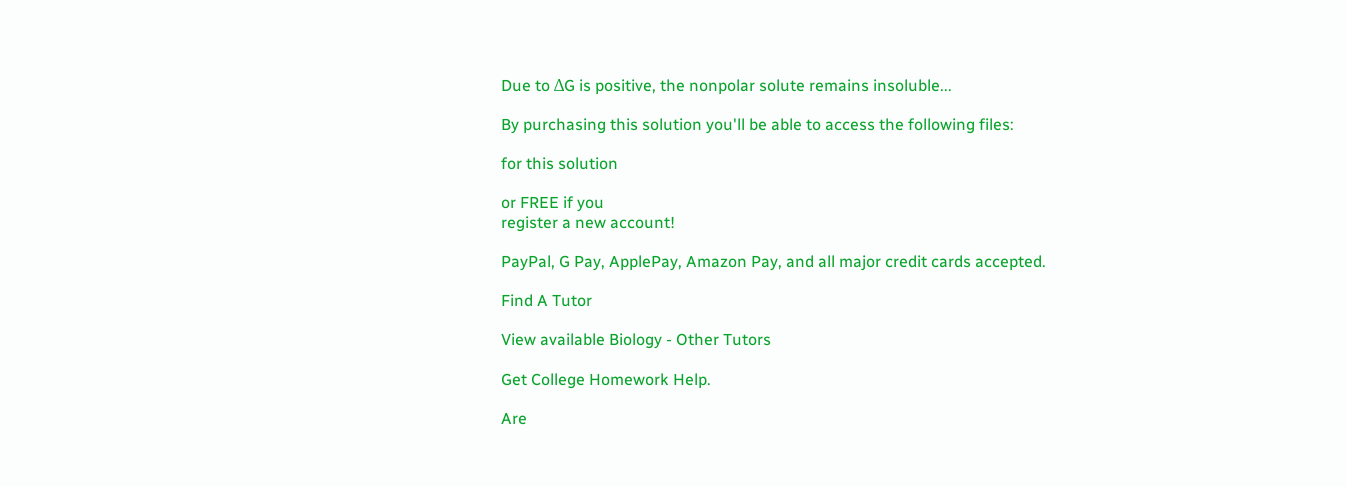Due to ΔG is positive, the nonpolar solute remains insoluble...

By purchasing this solution you'll be able to access the following files:

for this solution

or FREE if you
register a new account!

PayPal, G Pay, ApplePay, Amazon Pay, and all major credit cards accepted.

Find A Tutor

View available Biology - Other Tutors

Get College Homework Help.

Are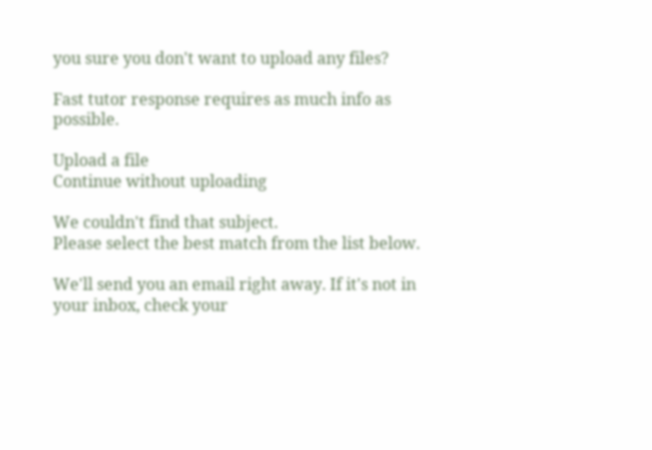you sure you don't want to upload any files?

Fast tutor response requires as much info as possible.

Upload a file
Continue without uploading

We couldn't find that subject.
Please select the best match from the list below.

We'll send you an email right away. If it's not in your inbox, check your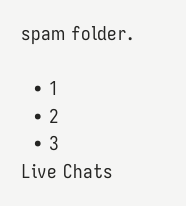spam folder.

  • 1
  • 2
  • 3
Live Chats